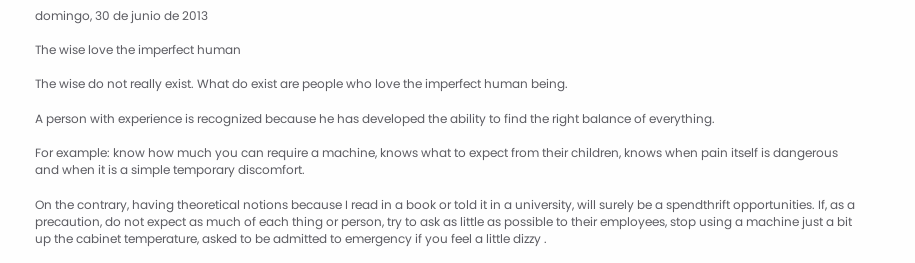domingo, 30 de junio de 2013

The wise love the imperfect human

The wise do not really exist. What do exist are people who love the imperfect human being.

A person with experience is recognized because he has developed the ability to find the right balance of everything.

For example: know how much you can require a machine, knows what to expect from their children, knows when pain itself is dangerous and when it is a simple temporary discomfort.

On the contrary, having theoretical notions because I read in a book or told it in a university, will surely be a spendthrift opportunities. If, as a precaution, do not expect as much of each thing or person, try to ask as little as possible to their employees, stop using a machine just a bit up the cabinet temperature, asked to be admitted to emergency if you feel a little dizzy .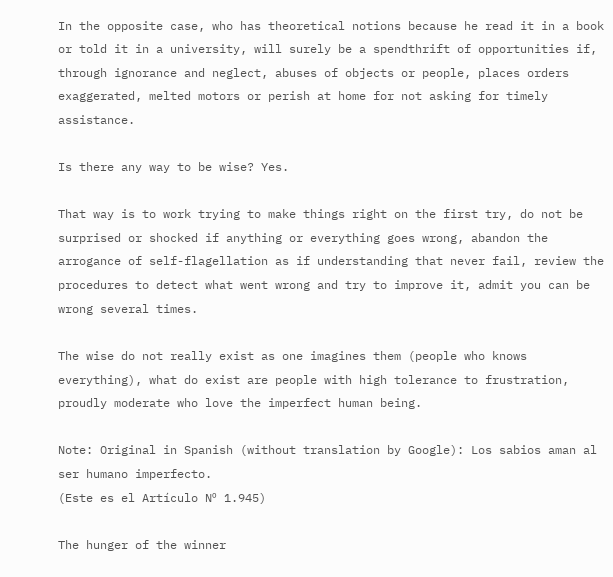In the opposite case, who has theoretical notions because he read it in a book or told it in a university, will surely be a spendthrift of opportunities if, through ignorance and neglect, abuses of objects or people, places orders exaggerated, melted motors or perish at home for not asking for timely assistance.

Is there any way to be wise? Yes.

That way is to work trying to make things right on the first try, do not be surprised or shocked if anything or everything goes wrong, abandon the arrogance of self-flagellation as if understanding that never fail, review the procedures to detect what went wrong and try to improve it, admit you can be wrong several times.

The wise do not really exist as one imagines them (people who knows everything), what do exist are people with high tolerance to frustration, proudly moderate who love the imperfect human being.

Note: Original in Spanish (without translation by Google): Los sabios aman al ser humano imperfecto.
(Este es el Artículo Nº 1.945)

The hunger of the winner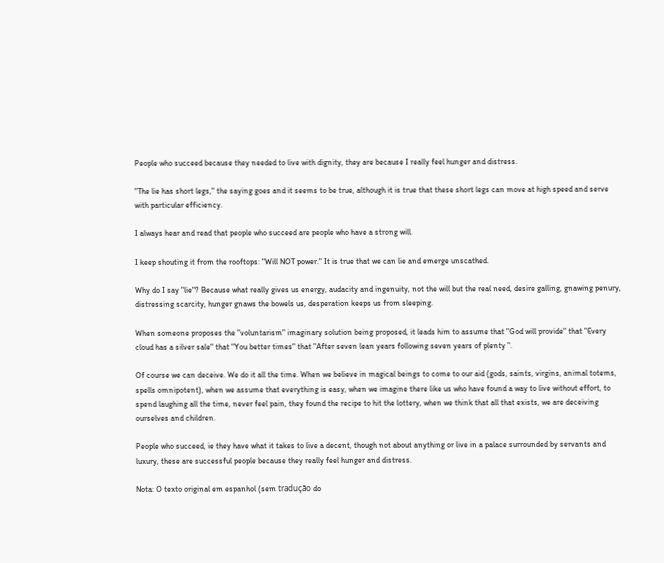People who succeed because they needed to live with dignity, they are because I really feel hunger and distress.

"The lie has short legs," the saying goes and it seems to be true, although it is true that these short legs can move at high speed and serve with particular efficiency.

I always hear and read that people who succeed are people who have a strong will.

I keep shouting it from the rooftops: "Will NOT power." It is true that we can lie and emerge unscathed.

Why do I say "lie"? Because what really gives us energy, audacity and ingenuity, not the will but the real need, desire galling, gnawing penury, distressing scarcity, hunger gnaws the bowels us, desperation keeps us from sleeping.

When someone proposes the "voluntarism" imaginary solution being proposed, it leads him to assume that "God will provide" that "Every cloud has a silver sale" that "You better times" that "After seven lean years following seven years of plenty ".

Of course we can deceive. We do it all the time. When we believe in magical beings to come to our aid (gods, saints, virgins, animal totems, spells omnipotent), when we assume that everything is easy, when we imagine there like us who have found a way to live without effort, to spend laughing all the time, never feel pain, they found the recipe to hit the lottery, when we think that all that exists, we are deceiving ourselves and children.

People who succeed, ie they have what it takes to live a decent, though not about anything or live in a palace surrounded by servants and luxury, these are successful people because they really feel hunger and distress.

Nota: O texto original em espanhol (sem tradução do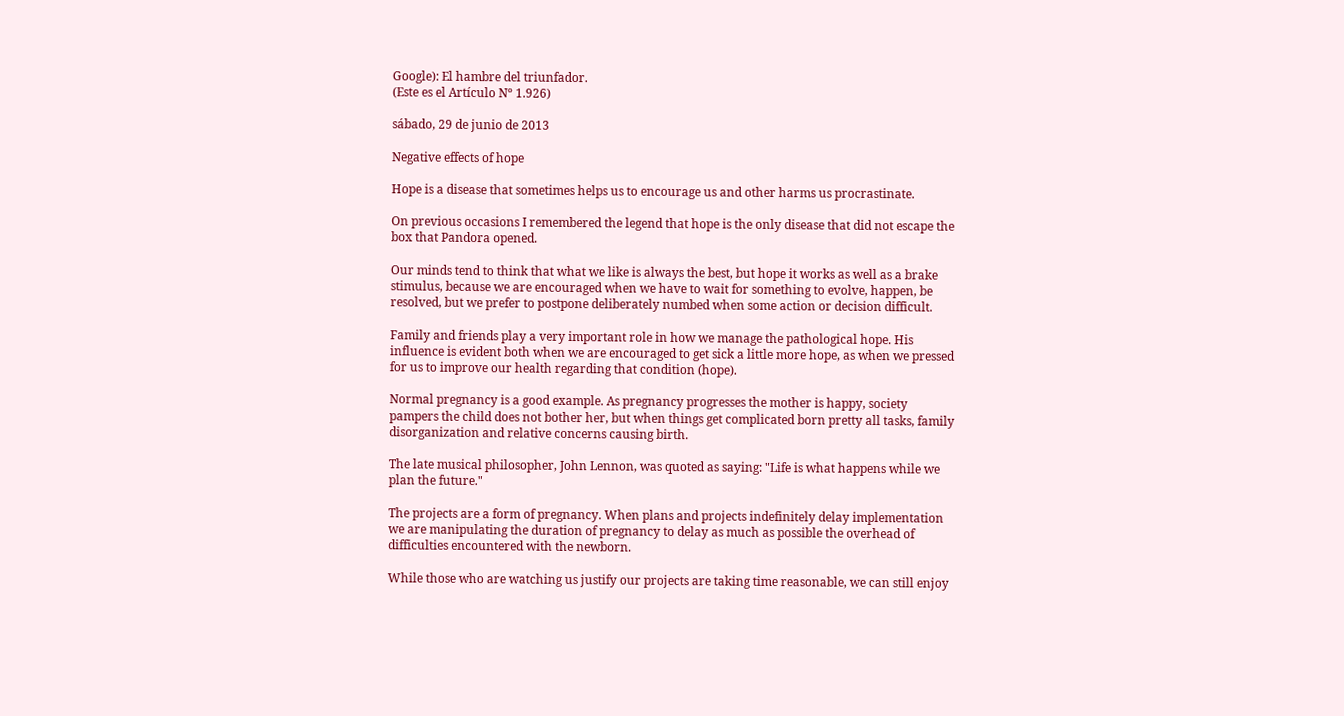Google): El hambre del triunfador.
(Este es el Artículo Nº 1.926)

sábado, 29 de junio de 2013

Negative effects of hope

Hope is a disease that sometimes helps us to encourage us and other harms us procrastinate.

On previous occasions I remembered the legend that hope is the only disease that did not escape the box that Pandora opened.

Our minds tend to think that what we like is always the best, but hope it works as well as a brake stimulus, because we are encouraged when we have to wait for something to evolve, happen, be resolved, but we prefer to postpone deliberately numbed when some action or decision difficult.

Family and friends play a very important role in how we manage the pathological hope. His influence is evident both when we are encouraged to get sick a little more hope, as when we pressed for us to improve our health regarding that condition (hope).

Normal pregnancy is a good example. As pregnancy progresses the mother is happy, society pampers the child does not bother her, but when things get complicated born pretty all tasks, family disorganization and relative concerns causing birth.

The late musical philosopher, John Lennon, was quoted as saying: "Life is what happens while we plan the future."

The projects are a form of pregnancy. When plans and projects indefinitely delay implementation we are manipulating the duration of pregnancy to delay as much as possible the overhead of difficulties encountered with the newborn.

While those who are watching us justify our projects are taking time reasonable, we can still enjoy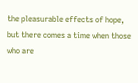the pleasurable effects of hope, but there comes a time when those who are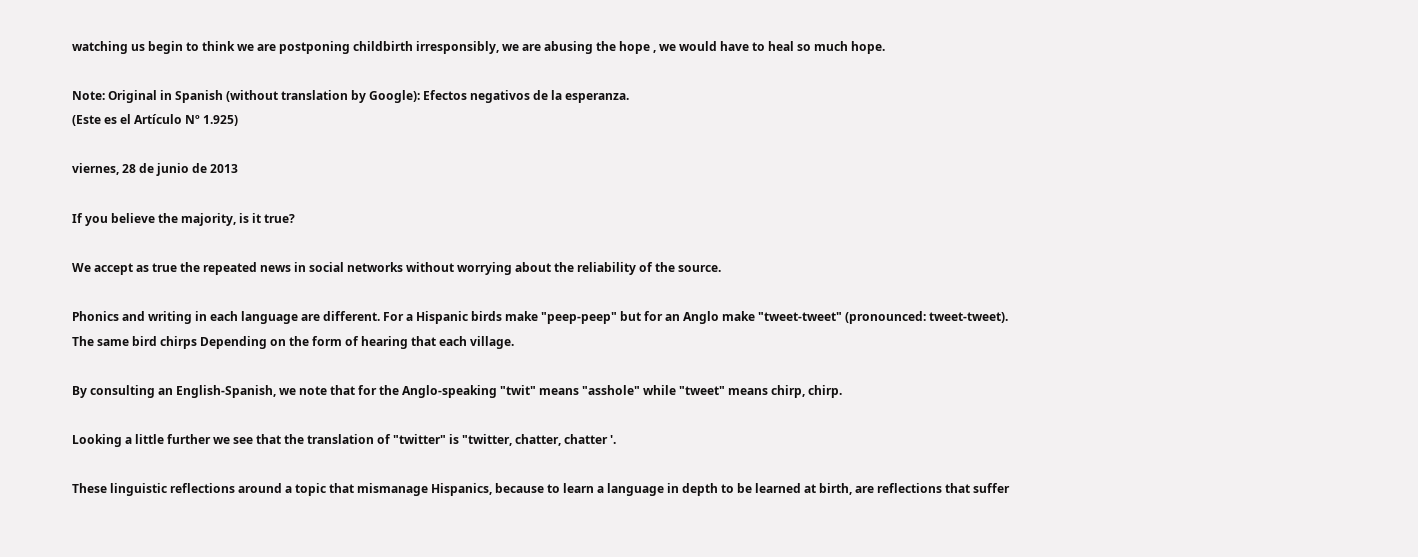watching us begin to think we are postponing childbirth irresponsibly, we are abusing the hope , we would have to heal so much hope.

Note: Original in Spanish (without translation by Google): Efectos negativos de la esperanza.
(Este es el Artículo Nº 1.925)

viernes, 28 de junio de 2013

If you believe the majority, is it true?

We accept as true the repeated news in social networks without worrying about the reliability of the source.

Phonics and writing in each language are different. For a Hispanic birds make "peep-peep" but for an Anglo make "tweet-tweet" (pronounced: tweet-tweet). The same bird chirps Depending on the form of hearing that each village.

By consulting an English-Spanish, we note that for the Anglo-speaking "twit" means "asshole" while "tweet" means chirp, chirp.

Looking a little further we see that the translation of "twitter" is "twitter, chatter, chatter '.

These linguistic reflections around a topic that mismanage Hispanics, because to learn a language in depth to be learned at birth, are reflections that suffer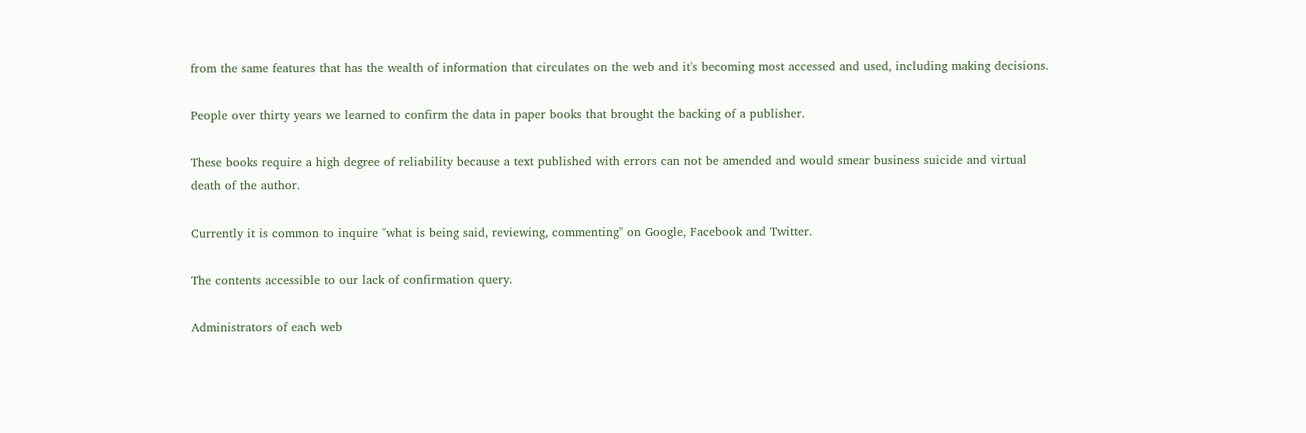from the same features that has the wealth of information that circulates on the web and it's becoming most accessed and used, including making decisions.

People over thirty years we learned to confirm the data in paper books that brought the backing of a publisher.

These books require a high degree of reliability because a text published with errors can not be amended and would smear business suicide and virtual death of the author.

Currently it is common to inquire "what is being said, reviewing, commenting" on Google, Facebook and Twitter.

The contents accessible to our lack of confirmation query.

Administrators of each web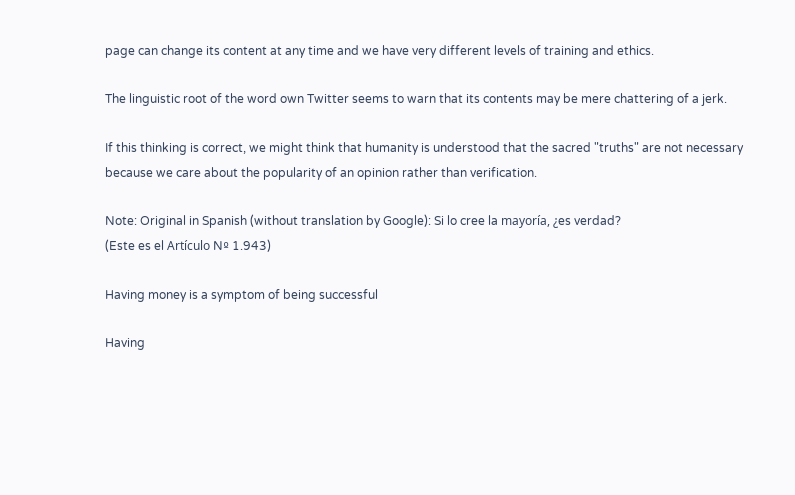page can change its content at any time and we have very different levels of training and ethics.

The linguistic root of the word own Twitter seems to warn that its contents may be mere chattering of a jerk.

If this thinking is correct, we might think that humanity is understood that the sacred "truths" are not necessary because we care about the popularity of an opinion rather than verification.

Note: Original in Spanish (without translation by Google): Si lo cree la mayoría, ¿es verdad?
(Este es el Artículo Nº 1.943)

Having money is a symptom of being successful

Having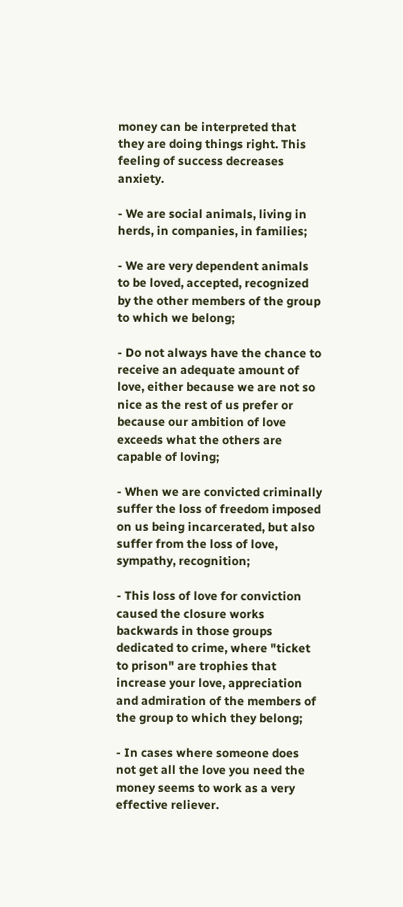money can be interpreted that they are doing things right. This feeling of success decreases anxiety.

- We are social animals, living in herds, in companies, in families;

- We are very dependent animals to be loved, accepted, recognized by the other members of the group to which we belong;

- Do not always have the chance to receive an adequate amount of love, either because we are not so nice as the rest of us prefer or because our ambition of love exceeds what the others are capable of loving;

- When we are convicted criminally suffer the loss of freedom imposed on us being incarcerated, but also suffer from the loss of love, sympathy, recognition;

- This loss of love for conviction caused the closure works backwards in those groups dedicated to crime, where "ticket to prison" are trophies that increase your love, appreciation and admiration of the members of the group to which they belong;

- In cases where someone does not get all the love you need the money seems to work as a very effective reliever.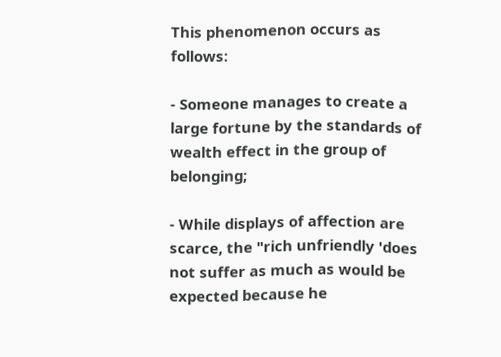This phenomenon occurs as follows:

- Someone manages to create a large fortune by the standards of wealth effect in the group of belonging;

- While displays of affection are scarce, the "rich unfriendly 'does not suffer as much as would be expected because he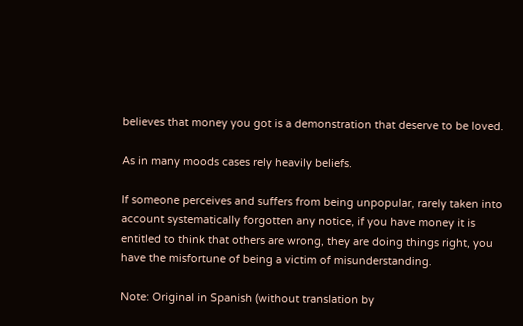believes that money you got is a demonstration that deserve to be loved.

As in many moods cases rely heavily beliefs.

If someone perceives and suffers from being unpopular, rarely taken into account systematically forgotten any notice, if you have money it is entitled to think that others are wrong, they are doing things right, you have the misfortune of being a victim of misunderstanding.

Note: Original in Spanish (without translation by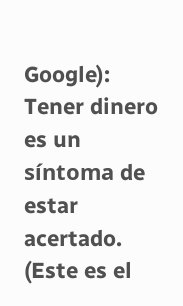Google): Tener dinero es un síntoma de estar acertado.
(Este es el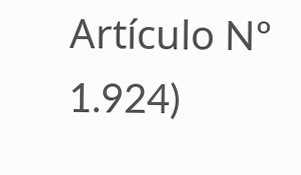Artículo Nº 1.924)